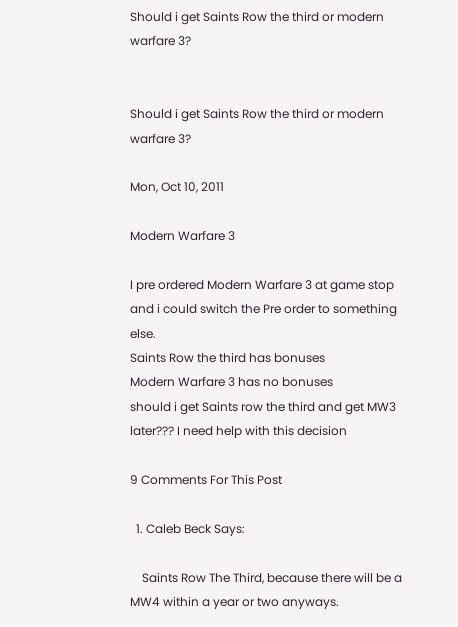Should i get Saints Row the third or modern warfare 3?


Should i get Saints Row the third or modern warfare 3?

Mon, Oct 10, 2011

Modern Warfare 3

I pre ordered Modern Warfare 3 at game stop and i could switch the Pre order to something else.
Saints Row the third has bonuses
Modern Warfare 3 has no bonuses
should i get Saints row the third and get MW3 later??? I need help with this decision

9 Comments For This Post

  1. Caleb Beck Says:

    Saints Row The Third, because there will be a MW4 within a year or two anyways.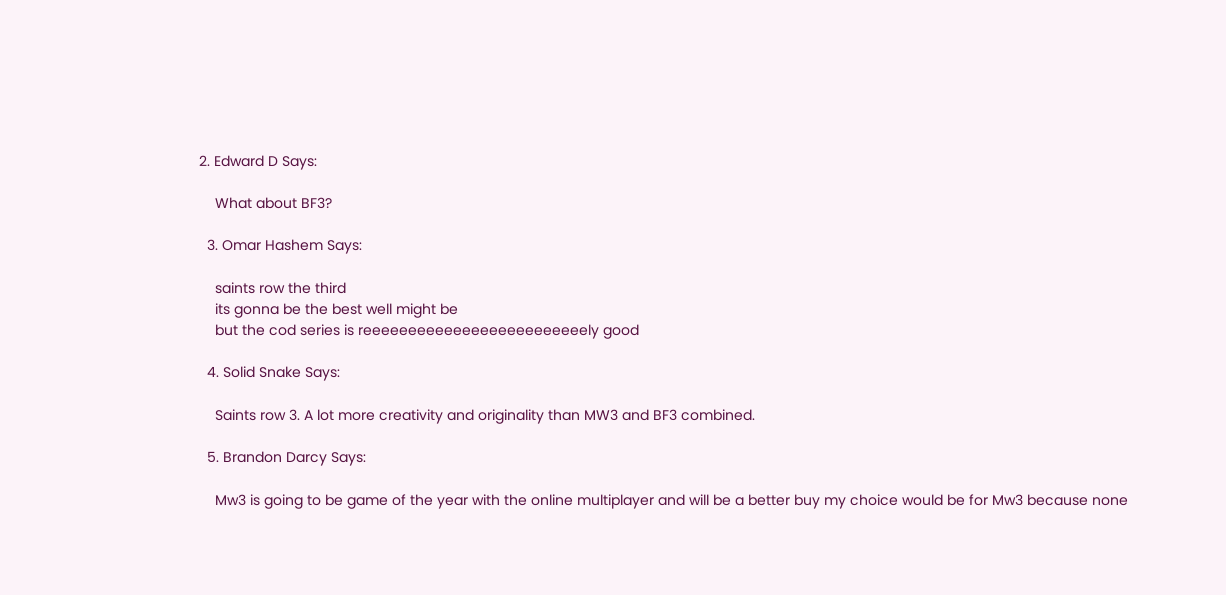2. Edward D Says:

    What about BF3?

  3. Omar Hashem Says:

    saints row the third
    its gonna be the best well might be
    but the cod series is reeeeeeeeeeeeeeeeeeeeeeeeely good

  4. Solid Snake Says:

    Saints row 3. A lot more creativity and originality than MW3 and BF3 combined.

  5. Brandon Darcy Says:

    Mw3 is going to be game of the year with the online multiplayer and will be a better buy my choice would be for Mw3 because none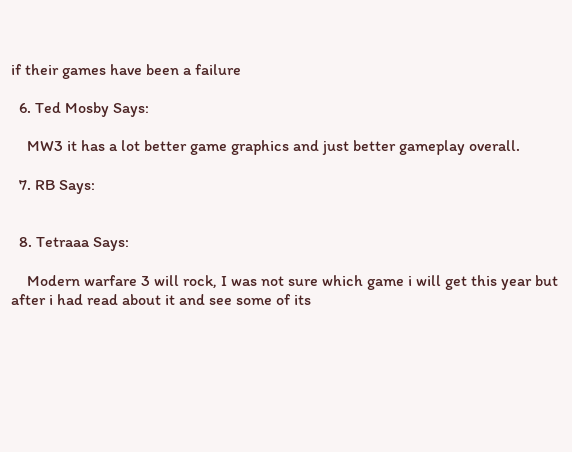if their games have been a failure

  6. Ted Mosby Says:

    MW3 it has a lot better game graphics and just better gameplay overall.

  7. RB Says:


  8. Tetraaa Says:

    Modern warfare 3 will rock, I was not sure which game i will get this year but after i had read about it and see some of its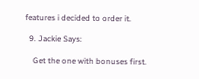features i decided to order it.

  9. Jackie Says:

    Get the one with bonuses first.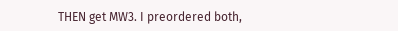THEN get MW3. I preordered both,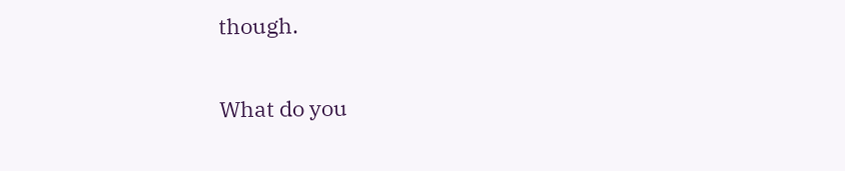though.

What do you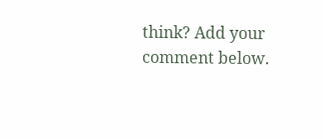think? Add your comment below.